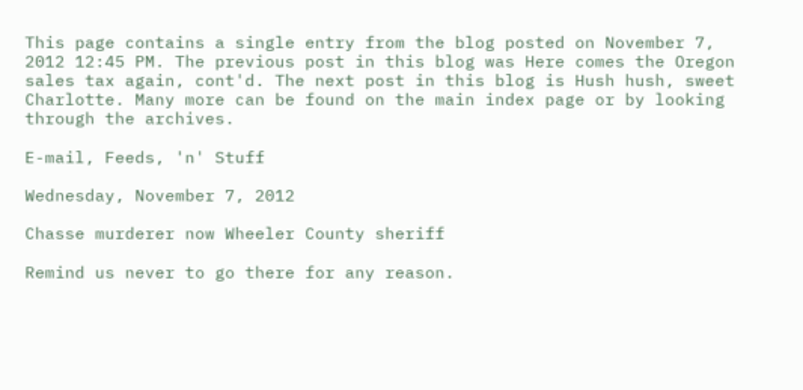This page contains a single entry from the blog posted on November 7, 2012 12:45 PM. The previous post in this blog was Here comes the Oregon sales tax again, cont'd. The next post in this blog is Hush hush, sweet Charlotte. Many more can be found on the main index page or by looking through the archives.

E-mail, Feeds, 'n' Stuff

Wednesday, November 7, 2012

Chasse murderer now Wheeler County sheriff

Remind us never to go there for any reason.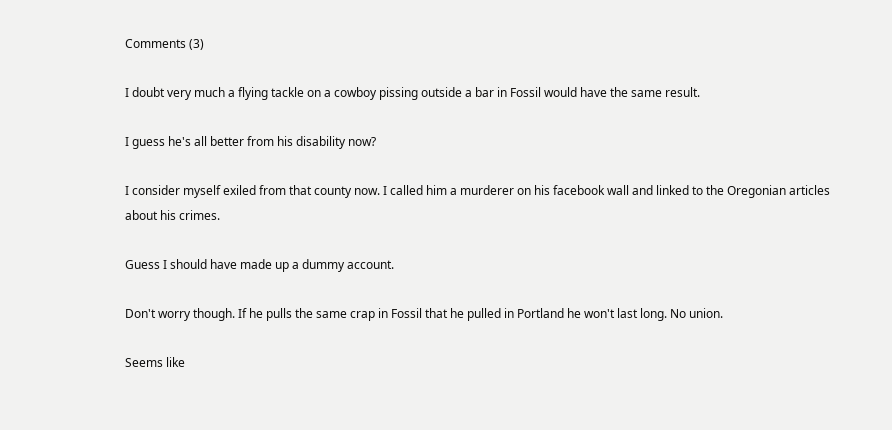Comments (3)

I doubt very much a flying tackle on a cowboy pissing outside a bar in Fossil would have the same result.

I guess he's all better from his disability now?

I consider myself exiled from that county now. I called him a murderer on his facebook wall and linked to the Oregonian articles about his crimes.

Guess I should have made up a dummy account.

Don't worry though. If he pulls the same crap in Fossil that he pulled in Portland he won't last long. No union.

Seems like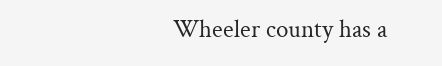Wheeler county has a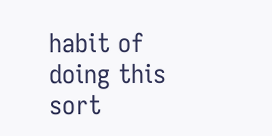habit of doing this sort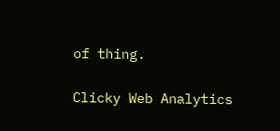of thing.

Clicky Web Analytics